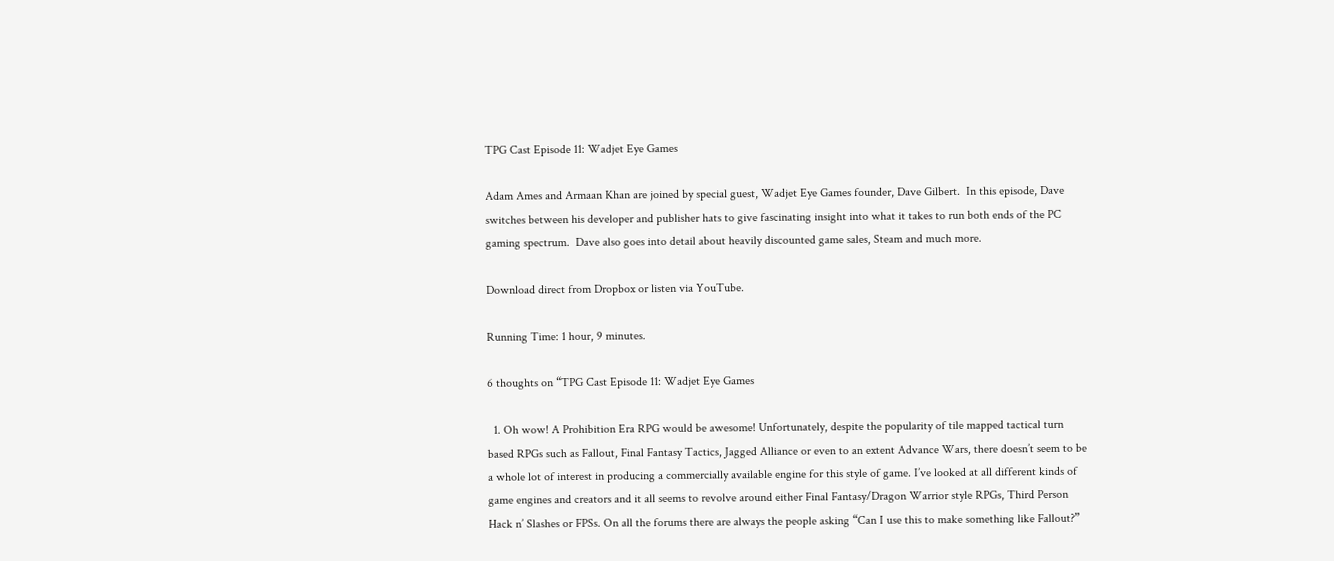TPG Cast Episode 11: Wadjet Eye Games

Adam Ames and Armaan Khan are joined by special guest, Wadjet Eye Games founder, Dave Gilbert.  In this episode, Dave switches between his developer and publisher hats to give fascinating insight into what it takes to run both ends of the PC gaming spectrum.  Dave also goes into detail about heavily discounted game sales, Steam and much more.

Download direct from Dropbox or listen via YouTube.

Running Time: 1 hour, 9 minutes.

6 thoughts on “TPG Cast Episode 11: Wadjet Eye Games

  1. Oh wow! A Prohibition Era RPG would be awesome! Unfortunately, despite the popularity of tile mapped tactical turn based RPGs such as Fallout, Final Fantasy Tactics, Jagged Alliance or even to an extent Advance Wars, there doesn’t seem to be a whole lot of interest in producing a commercially available engine for this style of game. I’ve looked at all different kinds of game engines and creators and it all seems to revolve around either Final Fantasy/Dragon Warrior style RPGs, Third Person Hack n’ Slashes or FPSs. On all the forums there are always the people asking “Can I use this to make something like Fallout?”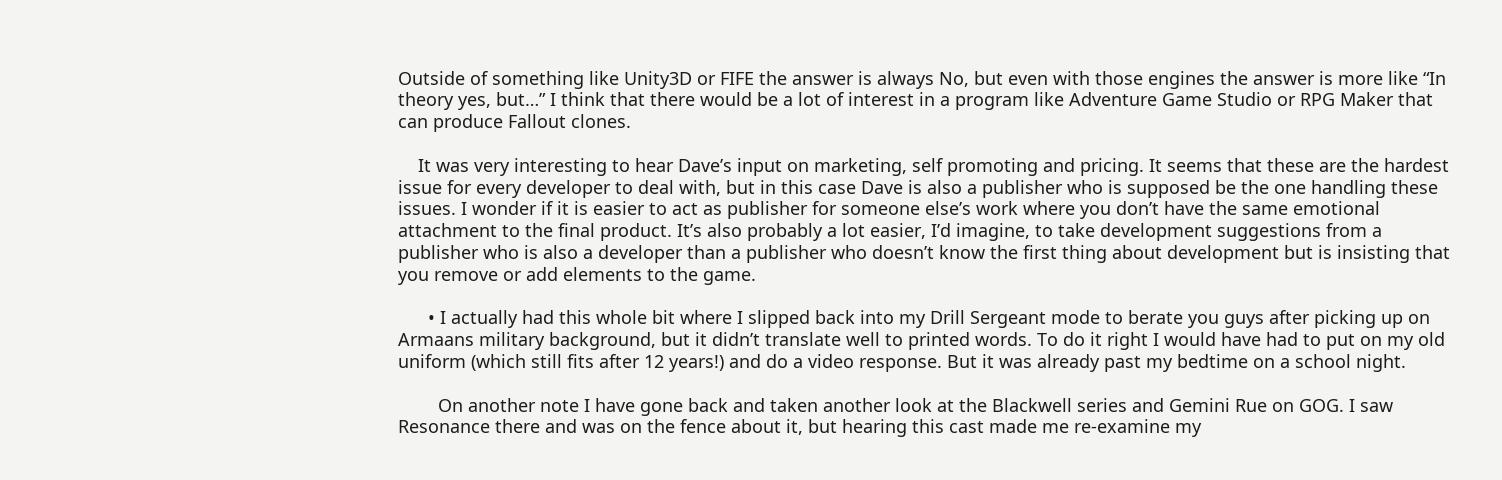Outside of something like Unity3D or FIFE the answer is always No, but even with those engines the answer is more like “In theory yes, but…” I think that there would be a lot of interest in a program like Adventure Game Studio or RPG Maker that can produce Fallout clones.

    It was very interesting to hear Dave’s input on marketing, self promoting and pricing. It seems that these are the hardest issue for every developer to deal with, but in this case Dave is also a publisher who is supposed be the one handling these issues. I wonder if it is easier to act as publisher for someone else’s work where you don’t have the same emotional attachment to the final product. It’s also probably a lot easier, I’d imagine, to take development suggestions from a publisher who is also a developer than a publisher who doesn’t know the first thing about development but is insisting that you remove or add elements to the game.

      • I actually had this whole bit where I slipped back into my Drill Sergeant mode to berate you guys after picking up on Armaans military background, but it didn’t translate well to printed words. To do it right I would have had to put on my old uniform (which still fits after 12 years!) and do a video response. But it was already past my bedtime on a school night.

        On another note I have gone back and taken another look at the Blackwell series and Gemini Rue on GOG. I saw Resonance there and was on the fence about it, but hearing this cast made me re-examine my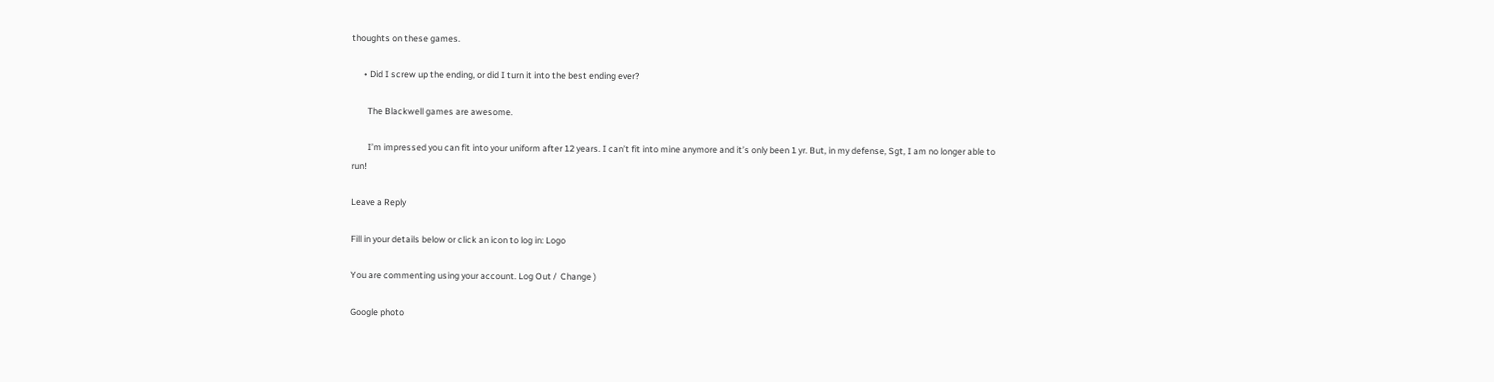thoughts on these games.

      • Did I screw up the ending, or did I turn it into the best ending ever?

        The Blackwell games are awesome.

        I’m impressed you can fit into your uniform after 12 years. I can’t fit into mine anymore and it’s only been 1 yr. But, in my defense, Sgt, I am no longer able to run!

Leave a Reply

Fill in your details below or click an icon to log in: Logo

You are commenting using your account. Log Out /  Change )

Google photo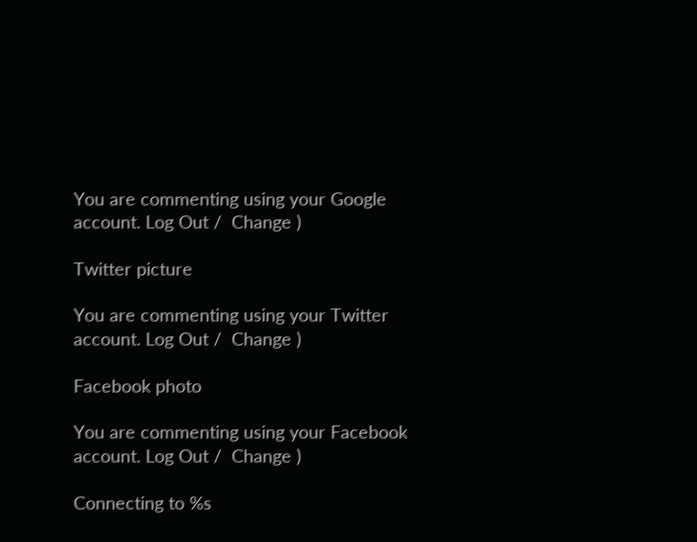You are commenting using your Google account. Log Out /  Change )

Twitter picture

You are commenting using your Twitter account. Log Out /  Change )

Facebook photo

You are commenting using your Facebook account. Log Out /  Change )

Connecting to %s